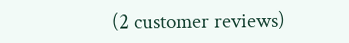(2 customer reviews)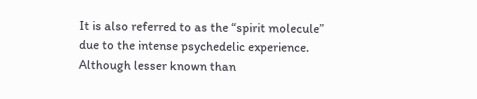It is also referred to as the “spirit molecule” due to the intense psychedelic experience. Although lesser known than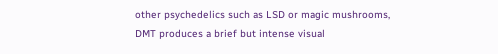other psychedelics such as LSD or magic mushrooms, DMT produces a brief but intense visual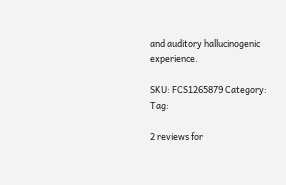and auditory hallucinogenic experience.

SKU: FCS1265879 Category: Tag:

2 reviews for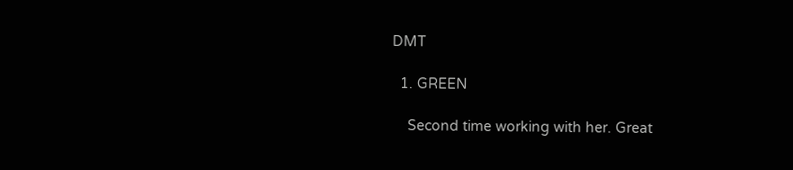DMT

  1. GREEN

    Second time working with her. Great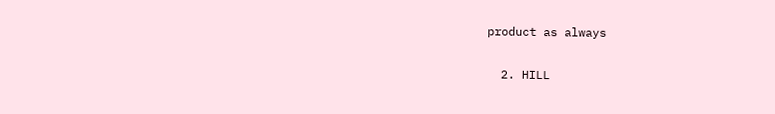product as always

  2. HILL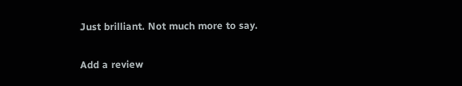Just brilliant. Not much more to say.

Add a review